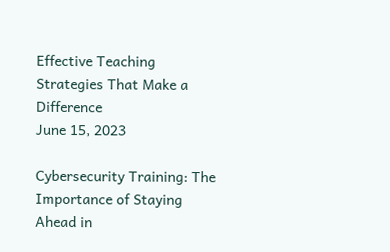Effective Teaching Strategies That Make a Difference
June 15, 2023

Cybersecurity Training: The Importance of Staying Ahead in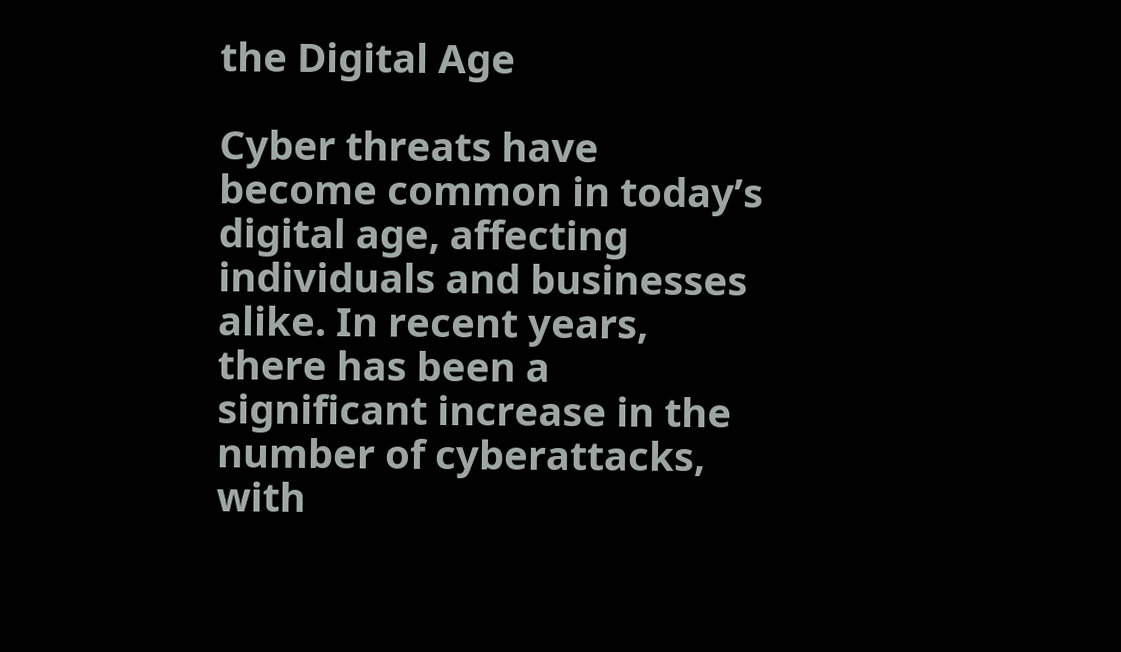the Digital Age

Cyber threats have become common in today’s digital age, affecting individuals and businesses alike. In recent years, there has been a significant increase in the number of cyberattacks, with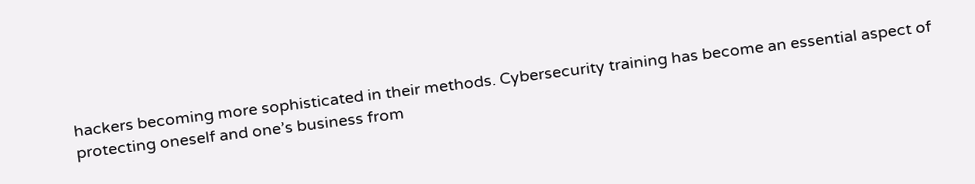hackers becoming more sophisticated in their methods. Cybersecurity training has become an essential aspect of protecting oneself and one’s business from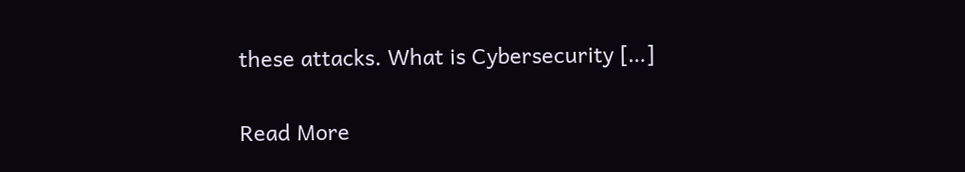these attacks. What is Cybersecurity […]

Read More